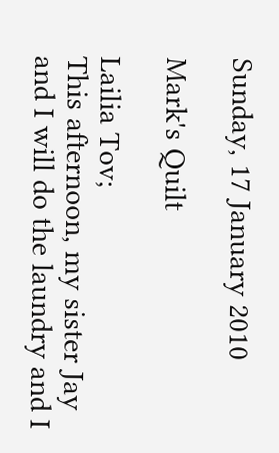Sunday, 17 January 2010

Mark's Quilt

Lailia Tov;
This afternoon, my sister Jay and I will do the laundry and I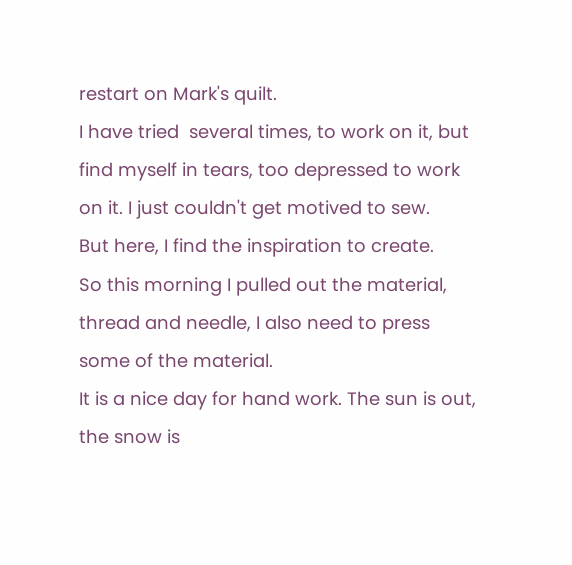restart on Mark's quilt.
I have tried  several times, to work on it, but find myself in tears, too depressed to work on it. I just couldn't get motived to sew.
But here, I find the inspiration to create.
So this morning I pulled out the material, thread and needle, I also need to press some of the material.
It is a nice day for hand work. The sun is out, the snow is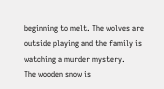beginning to melt. The wolves are outside playing and the family is watching a murder mystery.
The wooden snow is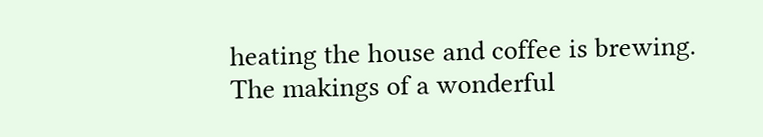heating the house and coffee is brewing.
The makings of a wonderful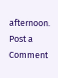afternoon.
Post a Comment